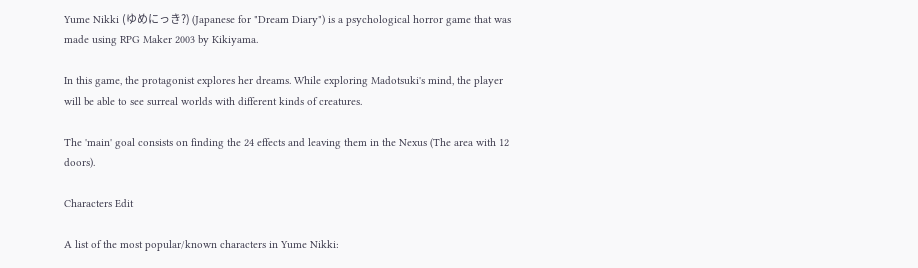Yume Nikki (ゆめにっき?) (Japanese for "Dream Diary") is a psychological horror game that was made using RPG Maker 2003 by Kikiyama.

In this game, the protagonist explores her dreams. While exploring Madotsuki's mind, the player will be able to see surreal worlds with different kinds of creatures.

The 'main' goal consists on finding the 24 effects and leaving them in the Nexus (The area with 12 doors).

Characters Edit

A list of the most popular/known characters in Yume Nikki: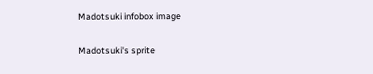Madotsuki infobox image

Madotsuki's sprite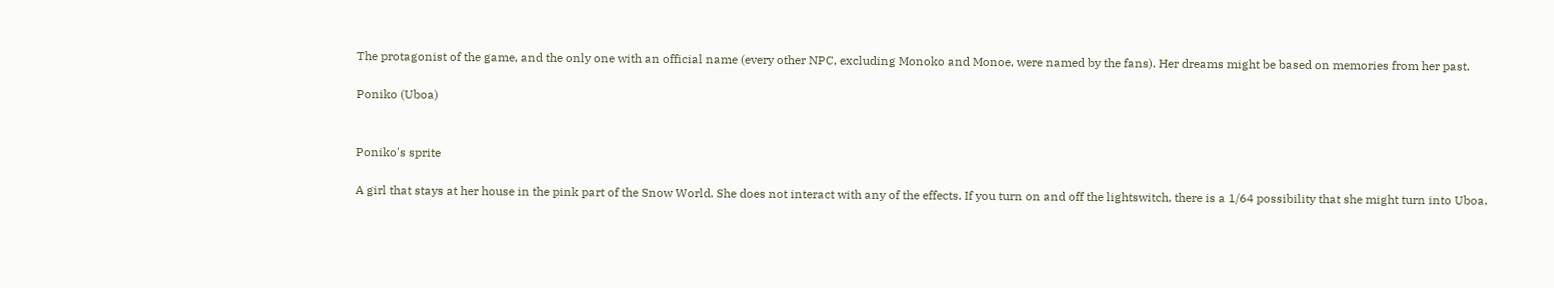The protagonist of the game, and the only one with an official name (every other NPC, excluding Monoko and Monoe, were named by the fans). Her dreams might be based on memories from her past.

Poniko (Uboa)


Poniko's sprite

A girl that stays at her house in the pink part of the Snow World. She does not interact with any of the effects. If you turn on and off the lightswitch, there is a 1/64 possibility that she might turn into Uboa.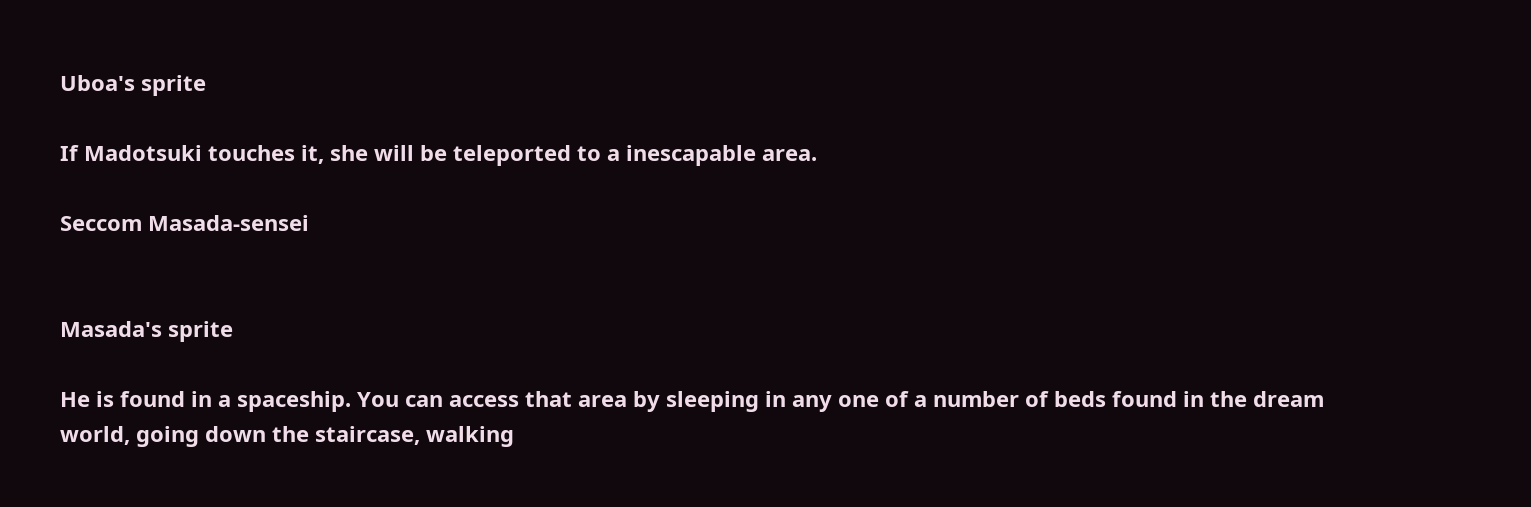Uboa's sprite

If Madotsuki touches it, she will be teleported to a inescapable area.

Seccom Masada-sensei


Masada's sprite

He is found in a spaceship. You can access that area by sleeping in any one of a number of beds found in the dream world, going down the staircase, walking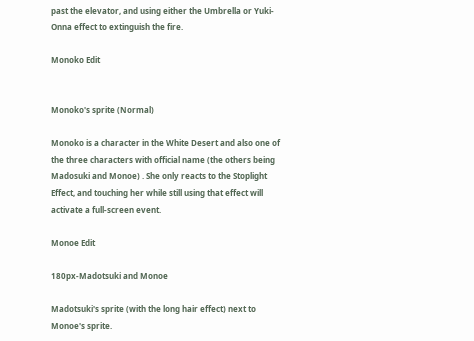past the elevator, and using either the Umbrella or Yuki-Onna effect to extinguish the fire.

Monoko Edit


Monoko's sprite (Normal)

Monoko is a character in the White Desert and also one of the three characters with official name (the others being Madosuki and Monoe) . She only reacts to the Stoplight Effect, and touching her while still using that effect will activate a full-screen event.

Monoe Edit

180px-Madotsuki and Monoe

Madotsuki's sprite (with the long hair effect) next to Monoe's sprite.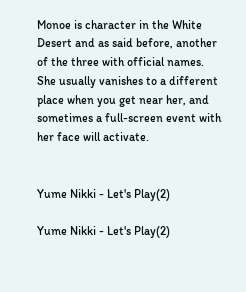Monoe is character in the White Desert and as said before, another of the three with official names. She usually vanishes to a different place when you get near her, and sometimes a full-screen event with her face will activate.


Yume Nikki - Let's Play(2)

Yume Nikki - Let's Play(2)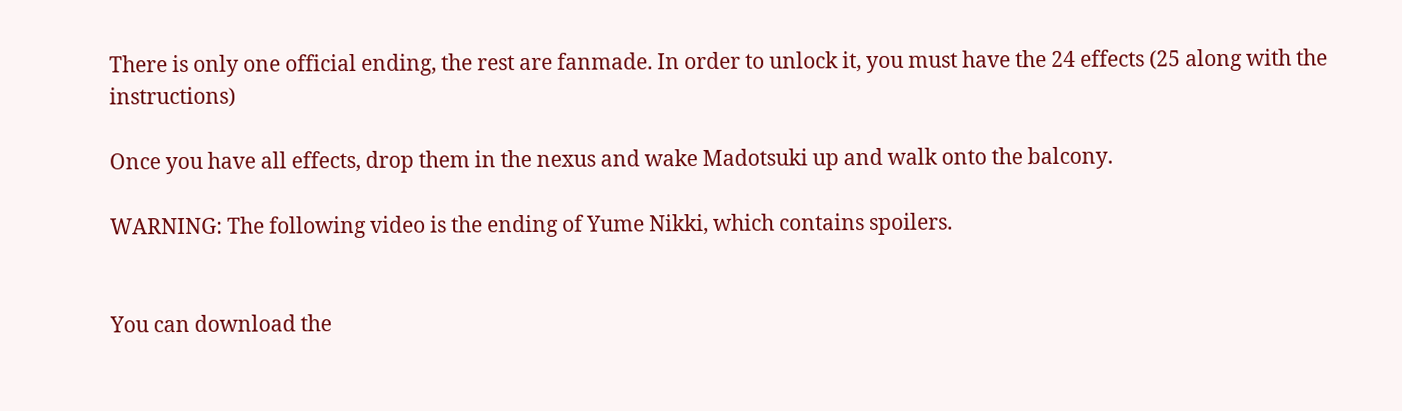There is only one official ending, the rest are fanmade. In order to unlock it, you must have the 24 effects (25 along with the instructions)

Once you have all effects, drop them in the nexus and wake Madotsuki up and walk onto the balcony.

WARNING: The following video is the ending of Yume Nikki, which contains spoilers.


You can download the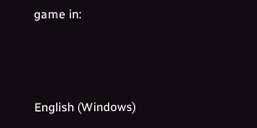game in:



English (Windows)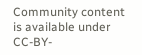Community content is available under CC-BY-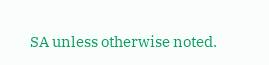SA unless otherwise noted.